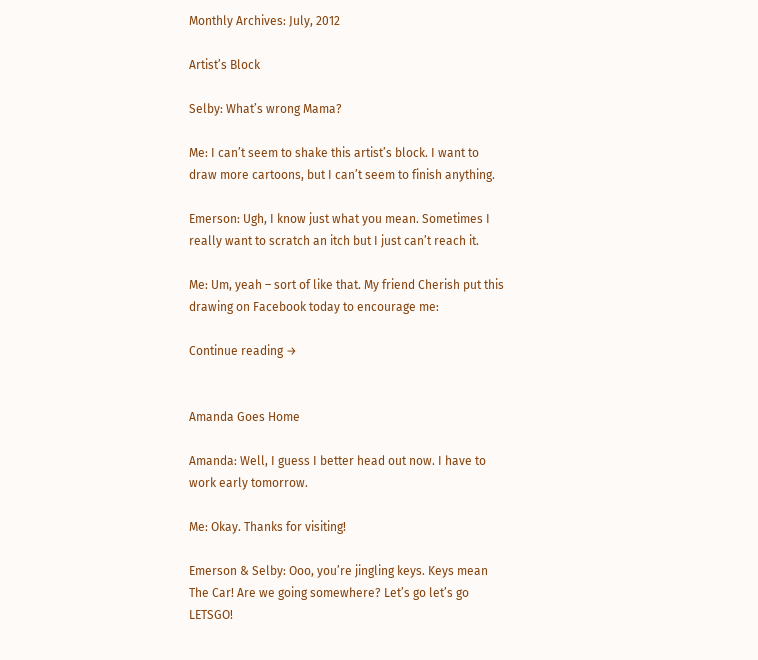Monthly Archives: July, 2012

Artist’s Block

Selby: What’s wrong Mama?

Me: I can’t seem to shake this artist’s block. I want to draw more cartoons, but I can’t seem to finish anything.

Emerson: Ugh, I know just what you mean. Sometimes I really want to scratch an itch but I just can’t reach it.

Me: Um, yeah – sort of like that. My friend Cherish put this drawing on Facebook today to encourage me:

Continue reading →


Amanda Goes Home

Amanda: Well, I guess I better head out now. I have to work early tomorrow.

Me: Okay. Thanks for visiting!

Emerson & Selby: Ooo, you’re jingling keys. Keys mean The Car! Are we going somewhere? Let’s go let’s go LETSGO!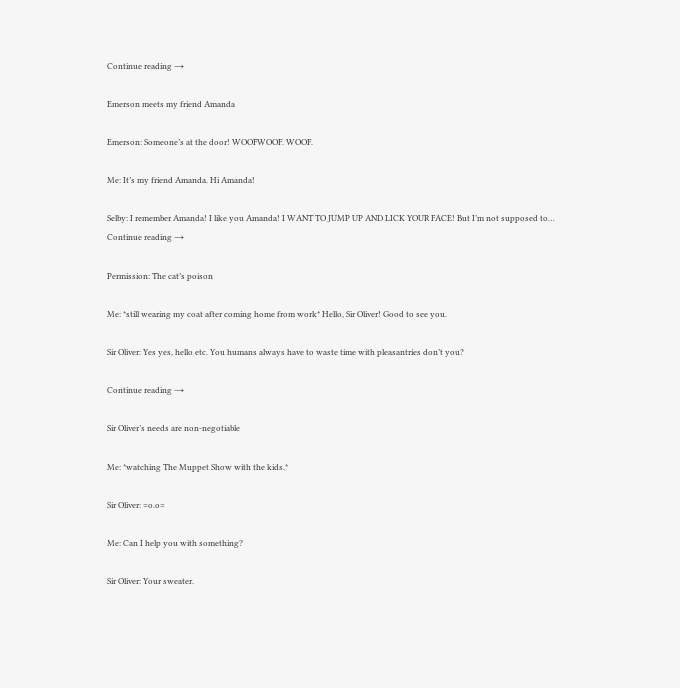Continue reading →

Emerson meets my friend Amanda

Emerson: Someone’s at the door! WOOFWOOF. WOOF.

Me: It’s my friend Amanda. Hi Amanda!

Selby: I remember Amanda! I like you Amanda! I WANT TO JUMP UP AND LICK YOUR FACE! But I’m not supposed to… Continue reading →

Permission: The cat’s poison

Me: *still wearing my coat after coming home from work* Hello, Sir Oliver! Good to see you.

Sir Oliver: Yes yes, hello etc. You humans always have to waste time with pleasantries don’t you?

Continue reading →

Sir Oliver’s needs are non-negotiable

Me: *watching The Muppet Show with the kids.*

Sir Oliver: =o.o=

Me: Can I help you with something?

Sir Oliver: Your sweater.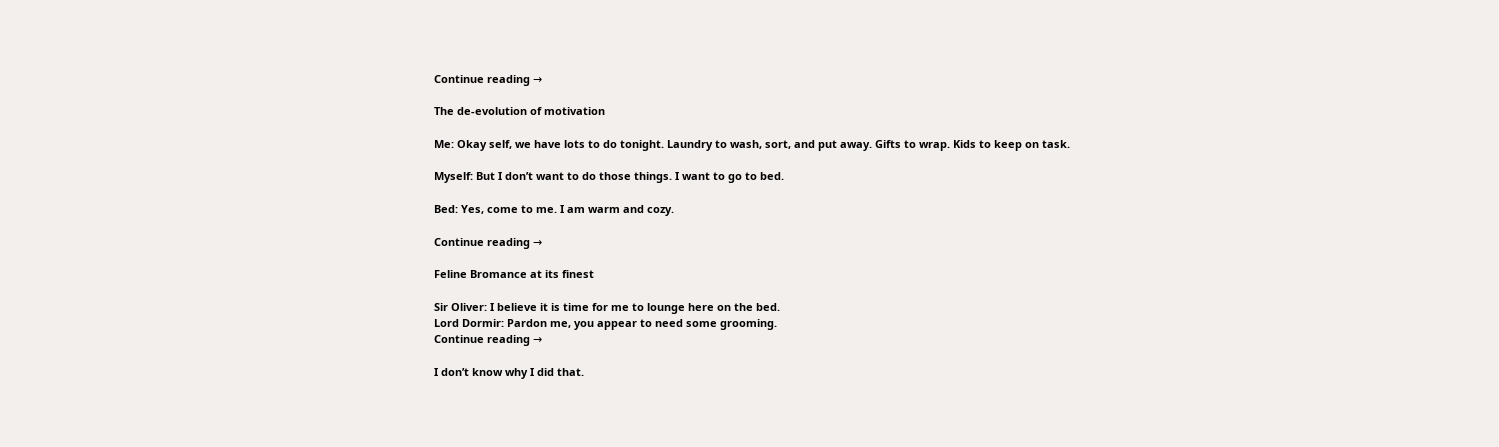Continue reading →

The de-evolution of motivation

Me: Okay self, we have lots to do tonight. Laundry to wash, sort, and put away. Gifts to wrap. Kids to keep on task.

Myself: But I don’t want to do those things. I want to go to bed.

Bed: Yes, come to me. I am warm and cozy.

Continue reading →

Feline Bromance at its finest

Sir Oliver: I believe it is time for me to lounge here on the bed.
Lord Dormir: Pardon me, you appear to need some grooming.
Continue reading →

I don’t know why I did that.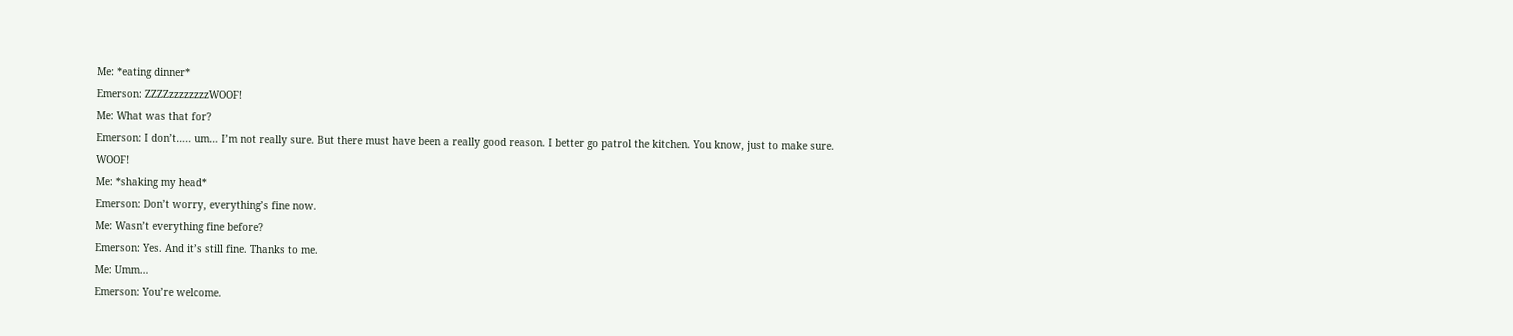Me: *eating dinner*
Emerson: ZZZZzzzzzzzzWOOF!
Me: What was that for?
Emerson: I don’t….. um… I’m not really sure. But there must have been a really good reason. I better go patrol the kitchen. You know, just to make sure. WOOF!
Me: *shaking my head*
Emerson: Don’t worry, everything’s fine now.
Me: Wasn’t everything fine before?
Emerson: Yes. And it’s still fine. Thanks to me.
Me: Umm…
Emerson: You’re welcome.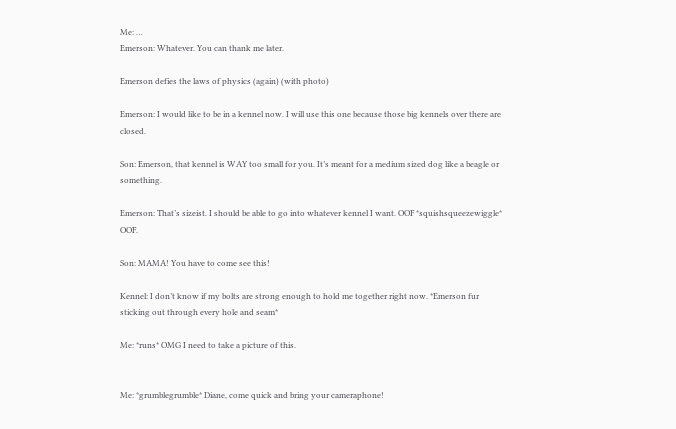Me: …
Emerson: Whatever. You can thank me later.

Emerson defies the laws of physics (again) (with photo)

Emerson: I would like to be in a kennel now. I will use this one because those big kennels over there are closed.

Son: Emerson, that kennel is WAY too small for you. It’s meant for a medium sized dog like a beagle or something.

Emerson: That’s sizeist. I should be able to go into whatever kennel I want. OOF *squishsqueezewiggle* OOF.

Son: MAMA! You have to come see this!

Kennel: I don’t know if my bolts are strong enough to hold me together right now. *Emerson fur sticking out through every hole and seam*

Me: *runs* OMG I need to take a picture of this.


Me: *grumblegrumble* Diane, come quick and bring your cameraphone!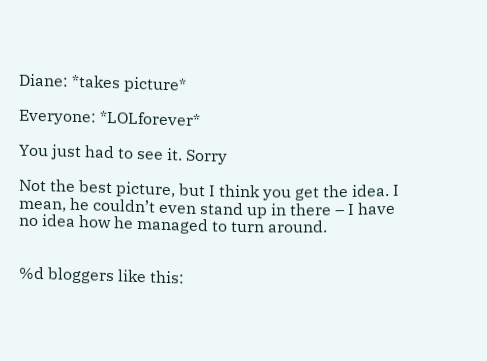Diane: *takes picture*

Everyone: *LOLforever*

You just had to see it. Sorry

Not the best picture, but I think you get the idea. I mean, he couldn’t even stand up in there – I have no idea how he managed to turn around.


%d bloggers like this: